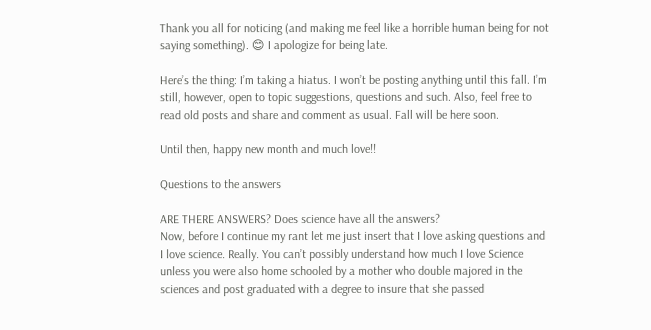Thank you all for noticing (and making me feel like a horrible human being for not saying something). 😊 I apologize for being late.

Here’s the thing: I’m taking a hiatus. I won’t be posting anything until this fall. I’m still, however, open to topic suggestions, questions and such. Also, feel free to read old posts and share and comment as usual. Fall will be here soon.

Until then, happy new month and much love!!

Questions to the answers

ARE THERE ANSWERS? Does science have all the answers?
Now, before I continue my rant let me just insert that I love asking questions and I love science. Really. You can’t possibly understand how much I love Science unless you were also home schooled by a mother who double majored in the sciences and post graduated with a degree to insure that she passed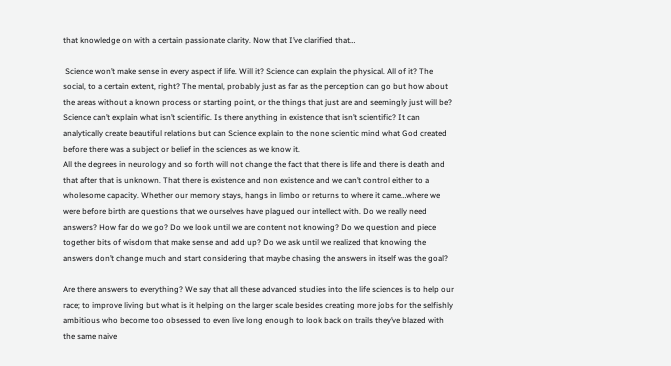that knowledge on with a certain passionate clarity. Now that I’ve clarified that…

 Science won’t make sense in every aspect if life. Will it? Science can explain the physical. All of it? The social, to a certain extent, right? The mental, probably just as far as the perception can go but how about the areas without a known process or starting point, or the things that just are and seemingly just will be? Science can’t explain what isn’t scientific. Is there anything in existence that isn’t scientific? It can analytically create beautiful relations but can Science explain to the none scientic mind what God created before there was a subject or belief in the sciences as we know it.
All the degrees in neurology and so forth will not change the fact that there is life and there is death and that after that is unknown. That there is existence and non existence and we can’t control either to a wholesome capacity. Whether our memory stays, hangs in limbo or returns to where it came…where we were before birth are questions that we ourselves have plagued our intellect with. Do we really need answers? How far do we go? Do we look until we are content not knowing? Do we question and piece together bits of wisdom that make sense and add up? Do we ask until we realized that knowing the answers don’t change much and start considering that maybe chasing the answers in itself was the goal?

Are there answers to everything? We say that all these advanced studies into the life sciences is to help our race; to improve living but what is it helping on the larger scale besides creating more jobs for the selfishly ambitious who become too obsessed to even live long enough to look back on trails they’ve blazed with the same naive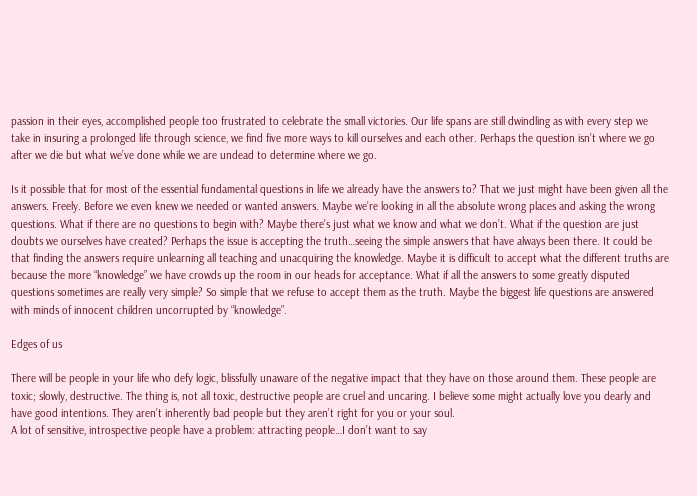passion in their eyes, accomplished people too frustrated to celebrate the small victories. Our life spans are still dwindling as with every step we take in insuring a prolonged life through science, we find five more ways to kill ourselves and each other. Perhaps the question isn’t where we go after we die but what we’ve done while we are undead to determine where we go.

Is it possible that for most of the essential fundamental questions in life we already have the answers to? That we just might have been given all the answers. Freely. Before we even knew we needed or wanted answers. Maybe we’re looking in all the absolute wrong places and asking the wrong questions. What if there are no questions to begin with? Maybe there’s just what we know and what we don’t. What if the question are just doubts we ourselves have created? Perhaps the issue is accepting the truth…seeing the simple answers that have always been there. It could be that finding the answers require unlearning all teaching and unacquiring the knowledge. Maybe it is difficult to accept what the different truths are because the more “knowledge” we have crowds up the room in our heads for acceptance. What if all the answers to some greatly disputed questions sometimes are really very simple? So simple that we refuse to accept them as the truth. Maybe the biggest life questions are answered with minds of innocent children uncorrupted by “knowledge”.

Edges of us

There will be people in your life who defy logic, blissfully unaware of the negative impact that they have on those around them. These people are toxic; slowly, destructive. The thing is, not all toxic, destructive people are cruel and uncaring. I believe some might actually love you dearly and have good intentions. They aren’t inherently bad people but they aren’t right for you or your soul.
A lot of sensitive, introspective people have a problem: attracting people…I don’t want to say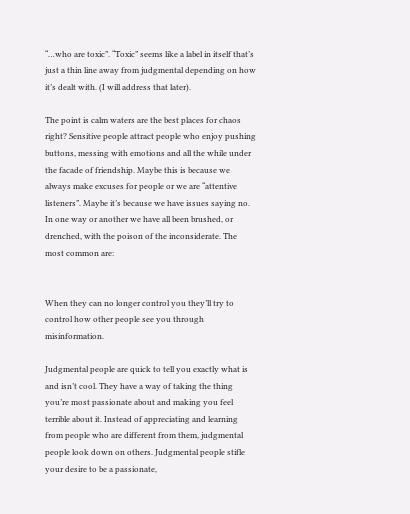“…who are toxic”. “Toxic” seems like a label in itself that’s just a thin line away from judgmental depending on how it’s dealt with. (I will address that later).

The point is calm waters are the best places for chaos right? Sensitive people attract people who enjoy pushing buttons, messing with emotions and all the while under the facade of friendship. Maybe this is because we always make excuses for people or we are “attentive listeners”. Maybe it’s because we have issues saying no. In one way or another we have all been brushed, or drenched, with the poison of the inconsiderate. The most common are:


When they can no longer control you they’ll try to control how other people see you through misinformation.

Judgmental people are quick to tell you exactly what is and isn’t cool. They have a way of taking the thing you’re most passionate about and making you feel terrible about it. Instead of appreciating and learning from people who are different from them, judgmental people look down on others. Judgmental people stifle your desire to be a passionate,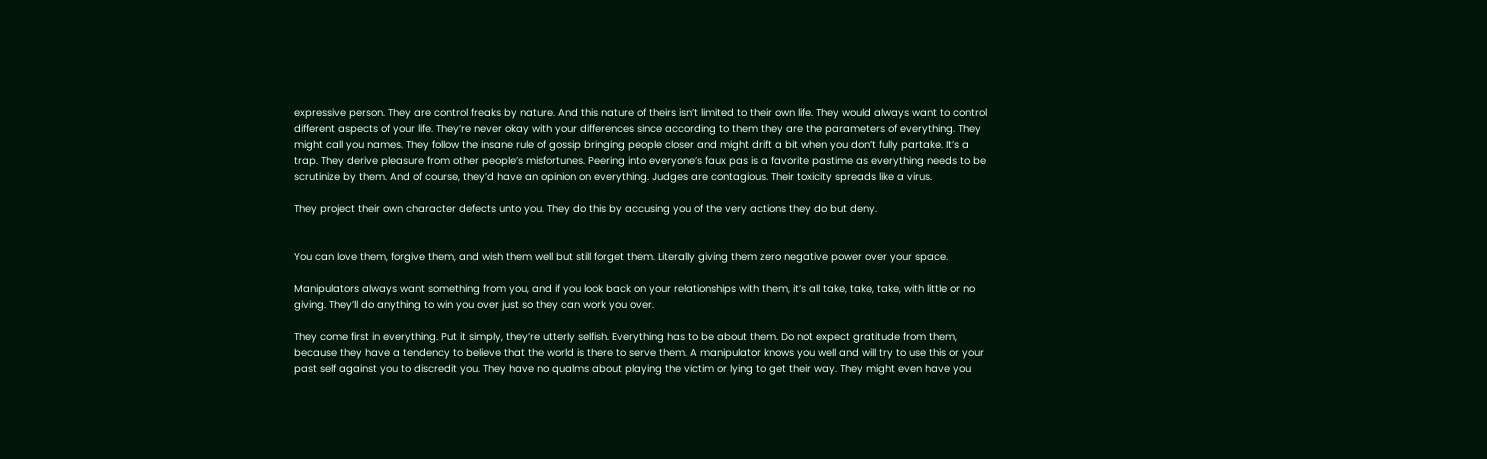expressive person. They are control freaks by nature. And this nature of theirs isn’t limited to their own life. They would always want to control different aspects of your life. They’re never okay with your differences since according to them they are the parameters of everything. They might call you names. They follow the insane rule of gossip bringing people closer and might drift a bit when you don’t fully partake. It’s a trap. They derive pleasure from other people’s misfortunes. Peering into everyone’s faux pas is a favorite pastime as everything needs to be scrutinize by them. And of course, they’d have an opinion on everything. Judges are contagious. Their toxicity spreads like a virus.

They project their own character defects unto you. They do this by accusing you of the very actions they do but deny.


You can love them, forgive them, and wish them well but still forget them. Literally giving them zero negative power over your space.

Manipulators always want something from you, and if you look back on your relationships with them, it’s all take, take, take, with little or no giving. They’ll do anything to win you over just so they can work you over.

They come first in everything. Put it simply, they’re utterly selfish. Everything has to be about them. Do not expect gratitude from them, because they have a tendency to believe that the world is there to serve them. A manipulator knows you well and will try to use this or your past self against you to discredit you. They have no qualms about playing the victim or lying to get their way. They might even have you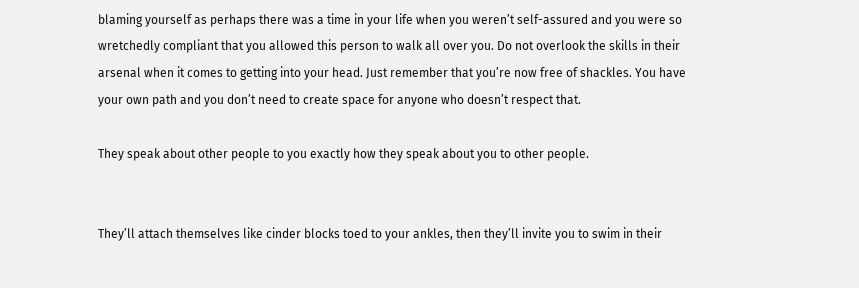blaming yourself as perhaps there was a time in your life when you weren’t self-assured and you were so wretchedly compliant that you allowed this person to walk all over you. Do not overlook the skills in their arsenal when it comes to getting into your head. Just remember that you’re now free of shackles. You have your own path and you don’t need to create space for anyone who doesn’t respect that.

They speak about other people to you exactly how they speak about you to other people.


They’ll attach themselves like cinder blocks toed to your ankles, then they’ll invite you to swim in their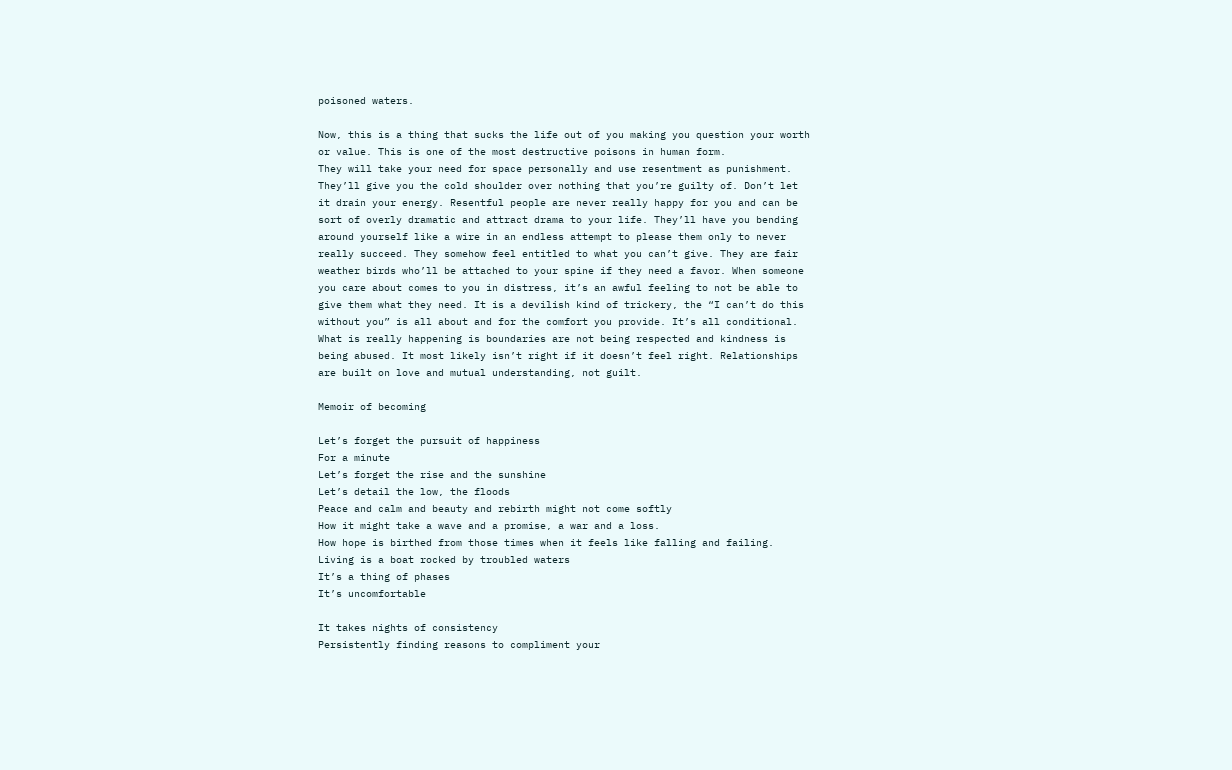poisoned waters.

Now, this is a thing that sucks the life out of you making you question your worth or value. This is one of the most destructive poisons in human form.
They will take your need for space personally and use resentment as punishment. They’ll give you the cold shoulder over nothing that you’re guilty of. Don’t let it drain your energy. Resentful people are never really happy for you and can be sort of overly dramatic and attract drama to your life. They’ll have you bending around yourself like a wire in an endless attempt to please them only to never really succeed. They somehow feel entitled to what you can’t give. They are fair weather birds who’ll be attached to your spine if they need a favor. When someone you care about comes to you in distress, it’s an awful feeling to not be able to give them what they need. It is a devilish kind of trickery, the “I can’t do this without you” is all about and for the comfort you provide. It’s all conditional. What is really happening is boundaries are not being respected and kindness is being abused. It most likely isn’t right if it doesn’t feel right. Relationships are built on love and mutual understanding, not guilt.

Memoir of becoming

Let’s forget the pursuit of happiness
For a minute
Let’s forget the rise and the sunshine
Let’s detail the low, the floods
Peace and calm and beauty and rebirth might not come softly
How it might take a wave and a promise, a war and a loss.
How hope is birthed from those times when it feels like falling and failing.
Living is a boat rocked by troubled waters
It’s a thing of phases
It’s uncomfortable

It takes nights of consistency
Persistently finding reasons to compliment your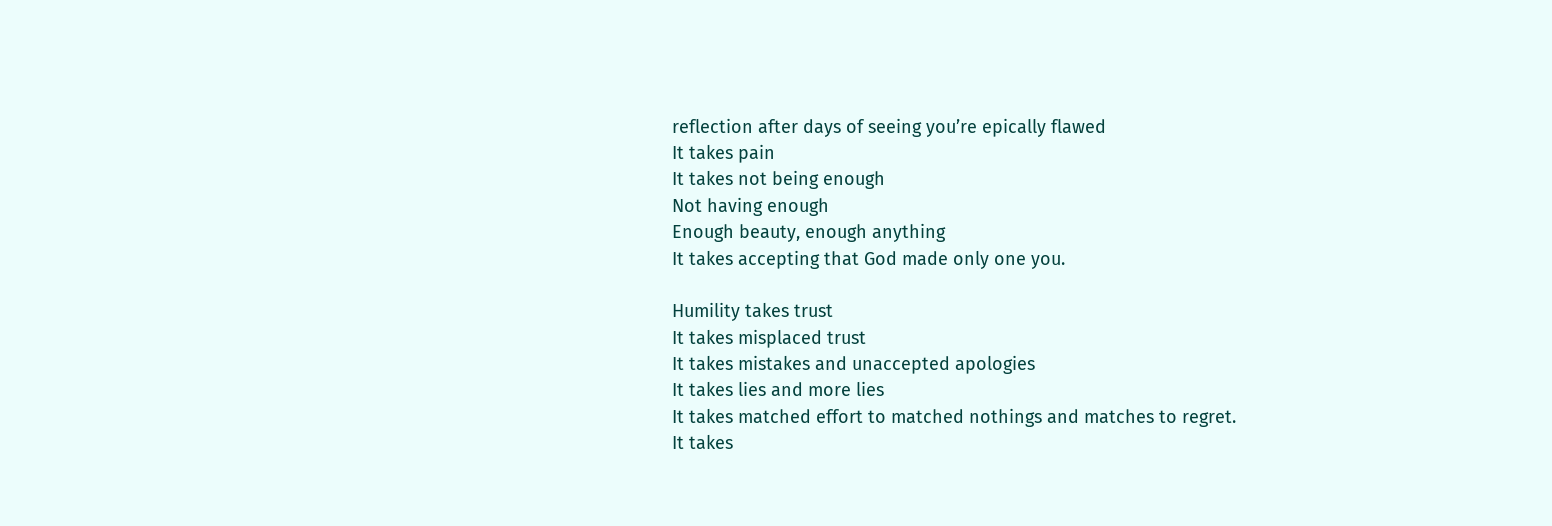reflection after days of seeing you’re epically flawed
It takes pain
It takes not being enough
Not having enough
Enough beauty, enough anything
It takes accepting that God made only one you.

Humility takes trust
It takes misplaced trust
It takes mistakes and unaccepted apologies
It takes lies and more lies
It takes matched effort to matched nothings and matches to regret.
It takes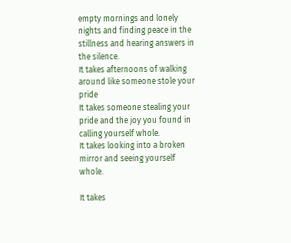empty mornings and lonely nights and finding peace in the stillness and hearing answers in the silence.
It takes afternoons of walking around like someone stole your pride
It takes someone stealing your pride and the joy you found in calling yourself whole.
It takes looking into a broken mirror and seeing yourself whole.

It takes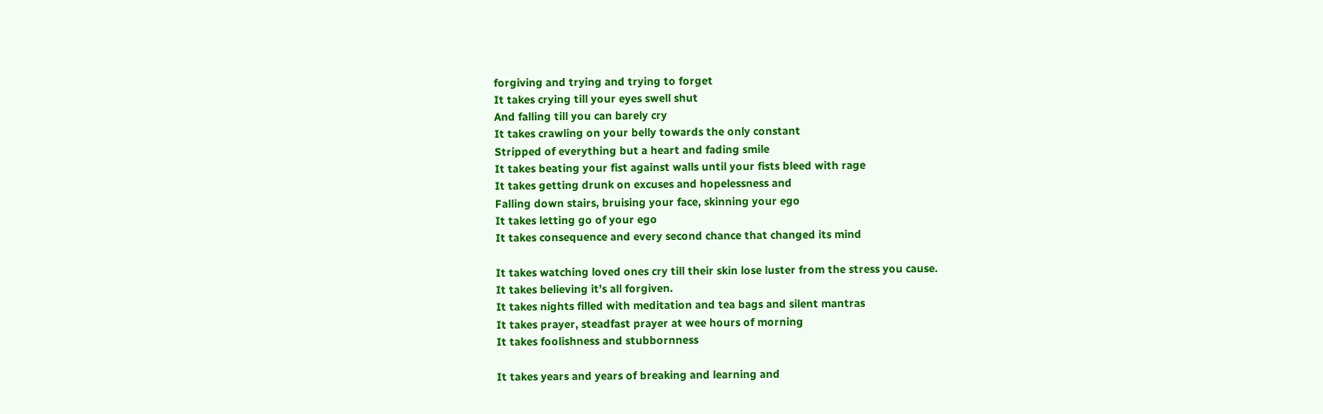forgiving and trying and trying to forget
It takes crying till your eyes swell shut
And falling till you can barely cry
It takes crawling on your belly towards the only constant
Stripped of everything but a heart and fading smile
It takes beating your fist against walls until your fists bleed with rage
It takes getting drunk on excuses and hopelessness and
Falling down stairs, bruising your face, skinning your ego
It takes letting go of your ego
It takes consequence and every second chance that changed its mind

It takes watching loved ones cry till their skin lose luster from the stress you cause.
It takes believing it’s all forgiven.
It takes nights filled with meditation and tea bags and silent mantras
It takes prayer, steadfast prayer at wee hours of morning
It takes foolishness and stubbornness

It takes years and years of breaking and learning and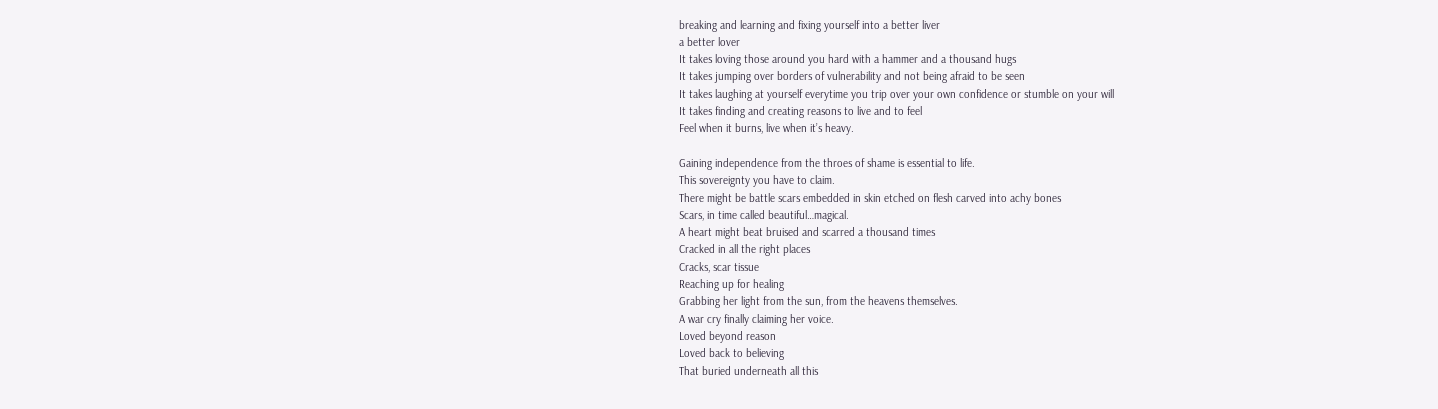breaking and learning and fixing yourself into a better liver
a better lover
It takes loving those around you hard with a hammer and a thousand hugs
It takes jumping over borders of vulnerability and not being afraid to be seen
It takes laughing at yourself everytime you trip over your own confidence or stumble on your will
It takes finding and creating reasons to live and to feel
Feel when it burns, live when it’s heavy.

Gaining independence from the throes of shame is essential to life.
This sovereignty you have to claim.
There might be battle scars embedded in skin etched on flesh carved into achy bones
Scars, in time called beautiful…magical.
A heart might beat bruised and scarred a thousand times
Cracked in all the right places
Cracks, scar tissue
Reaching up for healing
Grabbing her light from the sun, from the heavens themselves.
A war cry finally claiming her voice.
Loved beyond reason
Loved back to believing
That buried underneath all this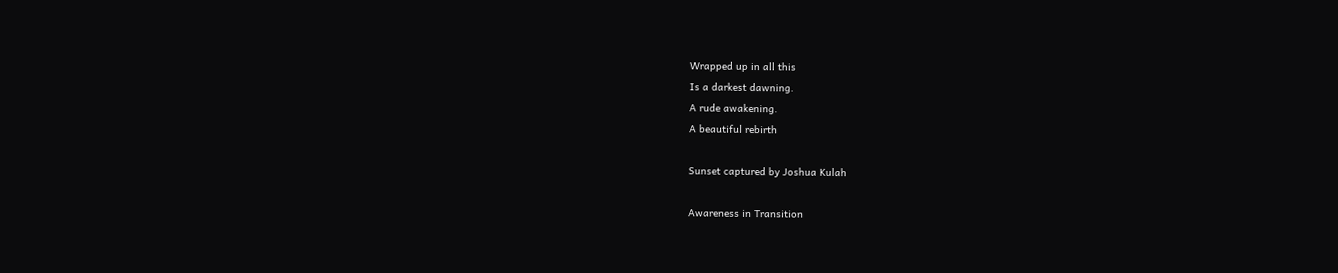Wrapped up in all this
Is a darkest dawning.
A rude awakening.
A beautiful rebirth

Sunset captured by Joshua Kulah

Awareness in Transition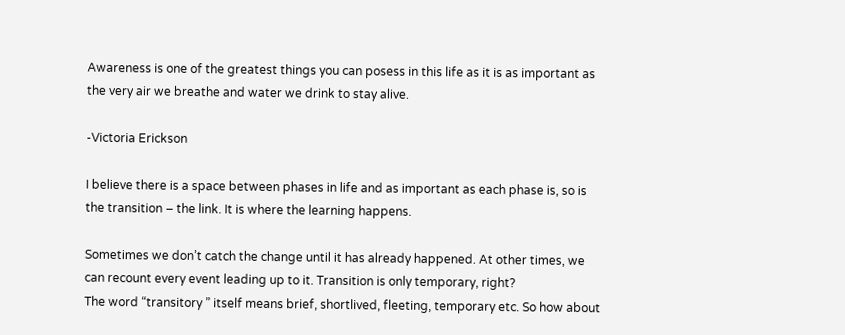Awareness is one of the greatest things you can posess in this life as it is as important as the very air we breathe and water we drink to stay alive.

-Victoria Erickson

I believe there is a space between phases in life and as important as each phase is, so is the transition – the link. It is where the learning happens.

Sometimes we don’t catch the change until it has already happened. At other times, we can recount every event leading up to it. Transition is only temporary, right?
The word “transitory ” itself means brief, shortlived, fleeting, temporary etc. So how about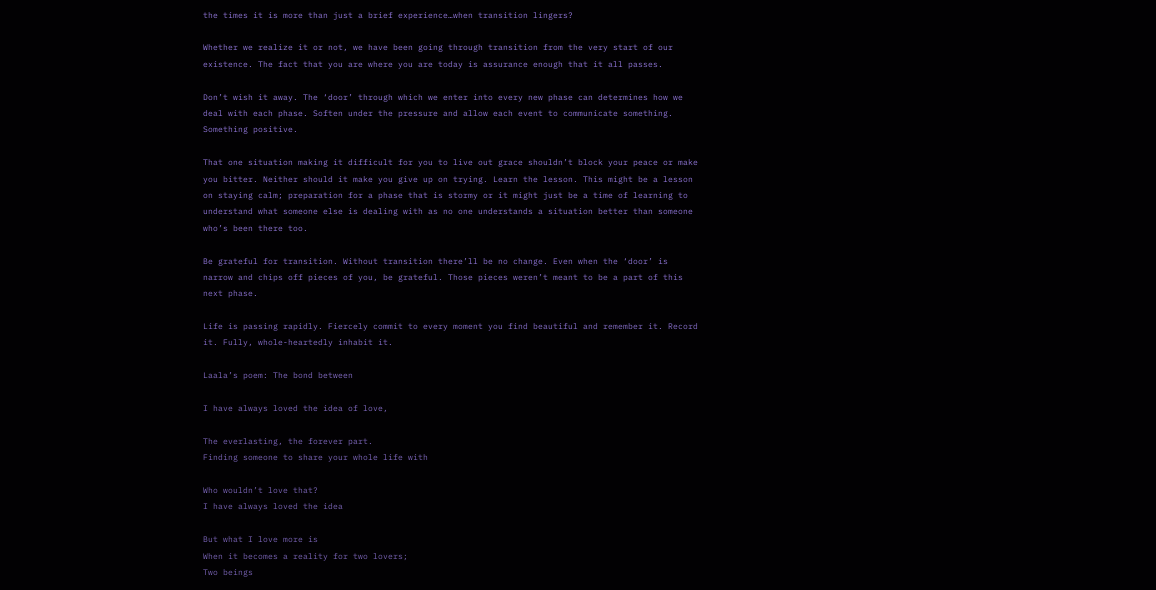the times it is more than just a brief experience…when transition lingers?

Whether we realize it or not, we have been going through transition from the very start of our existence. The fact that you are where you are today is assurance enough that it all passes.

Don’t wish it away. The ‘door’ through which we enter into every new phase can determines how we deal with each phase. Soften under the pressure and allow each event to communicate something. Something positive.

That one situation making it difficult for you to live out grace shouldn’t block your peace or make you bitter. Neither should it make you give up on trying. Learn the lesson. This might be a lesson on staying calm; preparation for a phase that is stormy or it might just be a time of learning to understand what someone else is dealing with as no one understands a situation better than someone who’s been there too.

Be grateful for transition. Without transition there’ll be no change. Even when the ‘door’ is narrow and chips off pieces of you, be grateful. Those pieces weren’t meant to be a part of this next phase.

Life is passing rapidly. Fiercely commit to every moment you find beautiful and remember it. Record it. Fully, whole-heartedly inhabit it.

Laala’s poem: The bond between

I have always loved the idea of love,

The everlasting, the forever part.
Finding someone to share your whole life with

Who wouldn’t love that?
I have always loved the idea

But what I love more is
When it becomes a reality for two lovers;
Two beings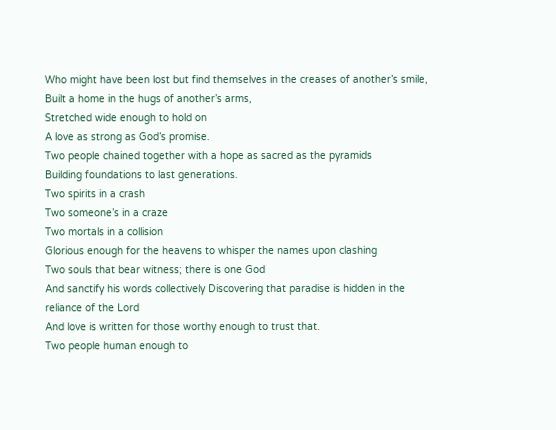Who might have been lost but find themselves in the creases of another’s smile,
Built a home in the hugs of another’s arms,
Stretched wide enough to hold on
A love as strong as God’s promise.
Two people chained together with a hope as sacred as the pyramids
Building foundations to last generations.
Two spirits in a crash
Two someone’s in a craze
Two mortals in a collision
Glorious enough for the heavens to whisper the names upon clashing
Two souls that bear witness; there is one God
And sanctify his words collectively Discovering that paradise is hidden in the reliance of the Lord
And love is written for those worthy enough to trust that.
Two people human enough to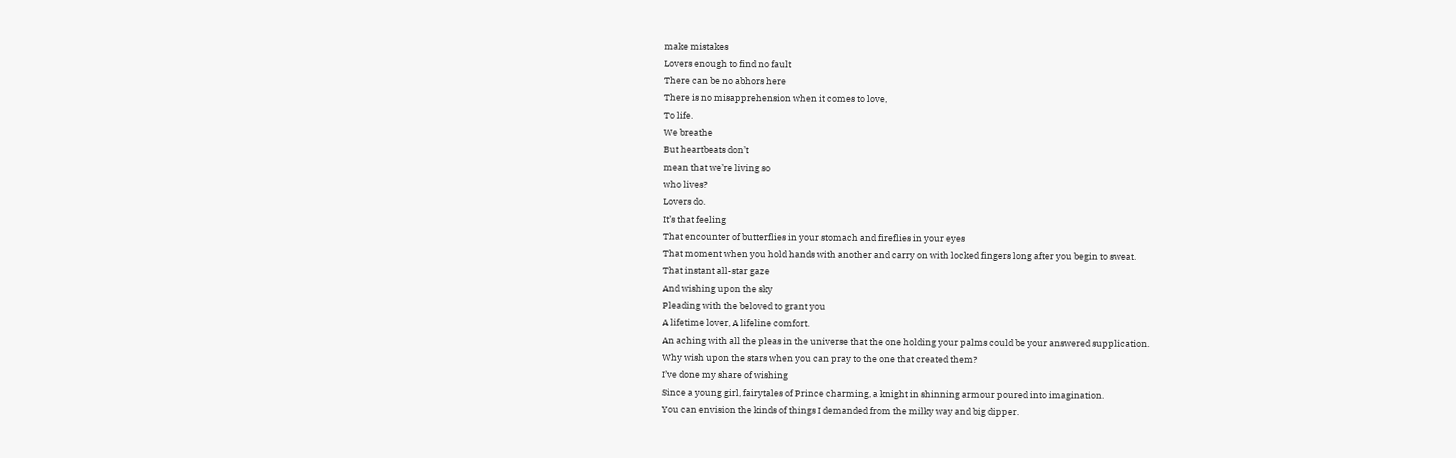make mistakes
Lovers enough to find no fault
There can be no abhors here
There is no misapprehension when it comes to love,
To life.
We breathe
But heartbeats don’t
mean that we’re living so
who lives?
Lovers do.
It’s that feeling
That encounter of butterflies in your stomach and fireflies in your eyes
That moment when you hold hands with another and carry on with locked fingers long after you begin to sweat.
That instant all-star gaze
And wishing upon the sky
Pleading with the beloved to grant you
A lifetime lover, A lifeline comfort.
An aching with all the pleas in the universe that the one holding your palms could be your answered supplication.
Why wish upon the stars when you can pray to the one that created them?
I’ve done my share of wishing
Since a young girl, fairytales of Prince charming, a knight in shinning armour poured into imagination.
You can envision the kinds of things I demanded from the milky way and big dipper.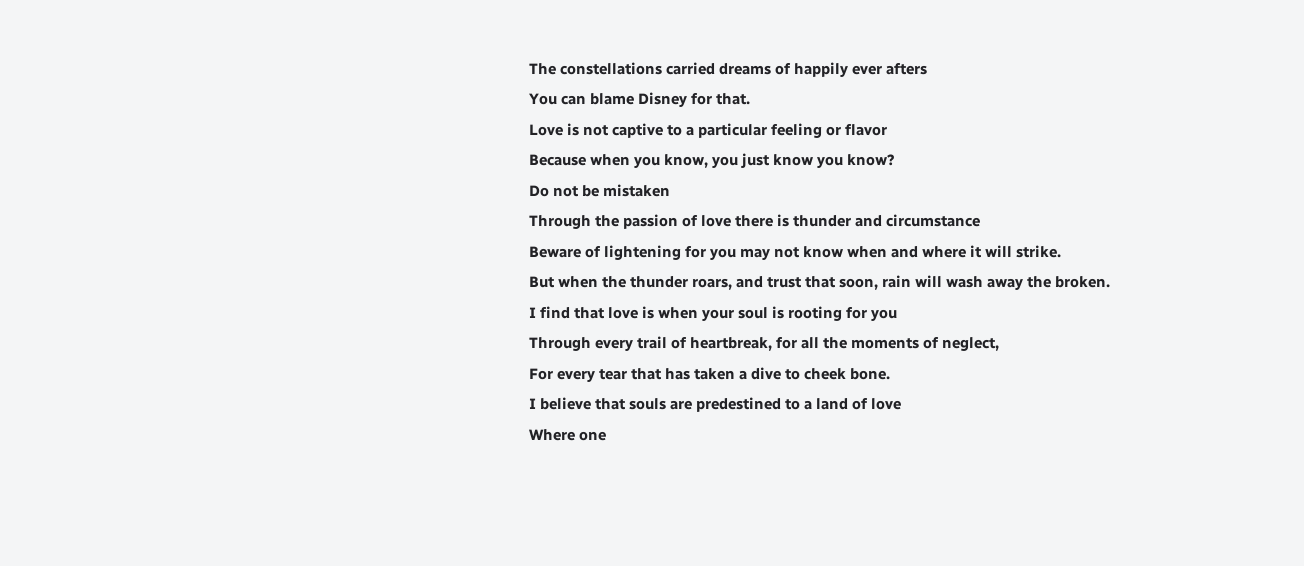The constellations carried dreams of happily ever afters
You can blame Disney for that.
Love is not captive to a particular feeling or flavor
Because when you know, you just know you know?
Do not be mistaken
Through the passion of love there is thunder and circumstance
Beware of lightening for you may not know when and where it will strike.
But when the thunder roars, and trust that soon, rain will wash away the broken.
I find that love is when your soul is rooting for you
Through every trail of heartbreak, for all the moments of neglect,
For every tear that has taken a dive to cheek bone.
I believe that souls are predestined to a land of love
Where one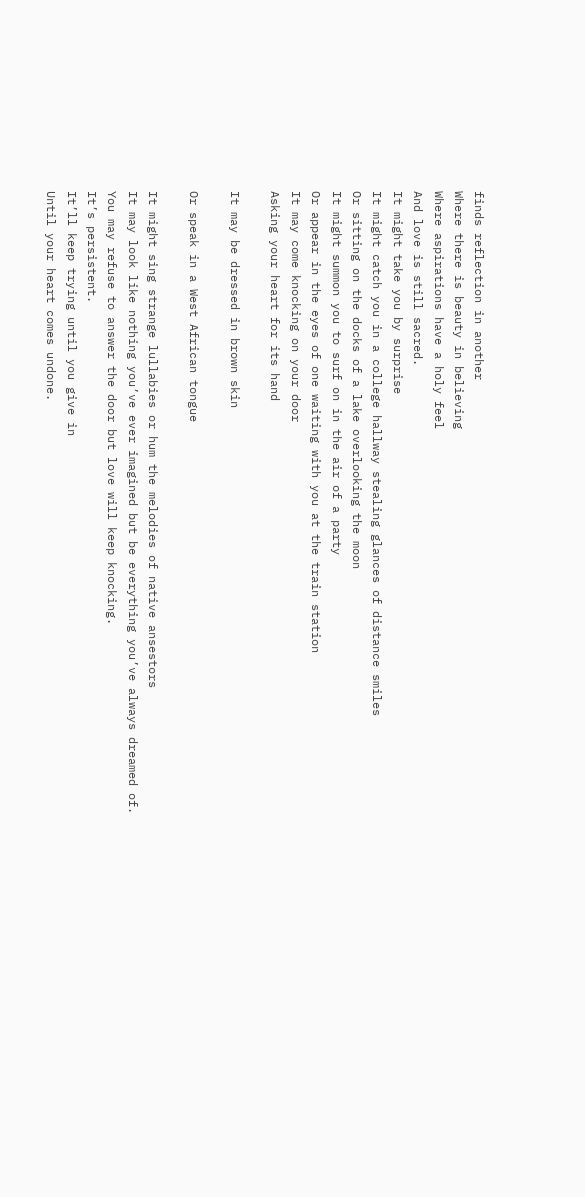finds reflection in another
Where there is beauty in believing
Where aspirations have a holy feel
And love is still sacred.
It might take you by surprise
It might catch you in a college hallway stealing glances of distance smiles
Or sitting on the docks of a lake overlooking the moon
It might summon you to surf on in the air of a party
Or appear in the eyes of one waiting with you at the train station
It may come knocking on your door
Asking your heart for its hand

It may be dressed in brown skin

Or speak in a West African tongue

It might sing strange lullabies or hum the melodies of native ansestors
It may look like nothing you’ve ever imagined but be everything you’ve always dreamed of.
You may refuse to answer the door but love will keep knocking.
It’s persistent.
It’ll keep trying until you give in
Until your heart comes undone.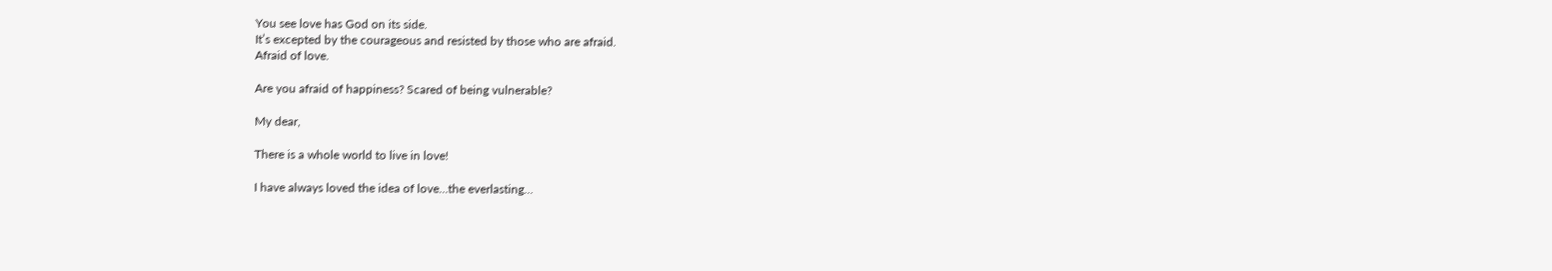You see love has God on its side.
It’s excepted by the courageous and resisted by those who are afraid.
Afraid of love.

Are you afraid of happiness? Scared of being vulnerable?

My dear,

There is a whole world to live in love!

I have always loved the idea of love…the everlasting…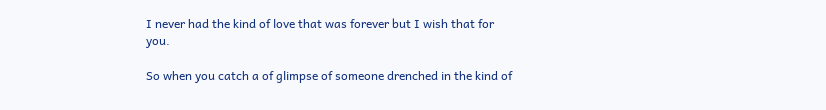I never had the kind of love that was forever but I wish that for you.

So when you catch a of glimpse of someone drenched in the kind of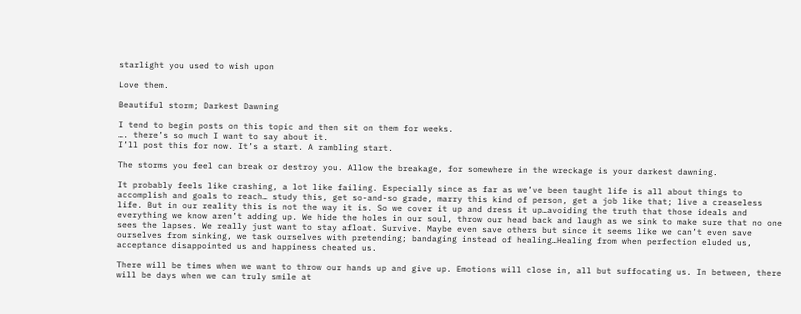starlight you used to wish upon

Love them.

Beautiful storm; Darkest Dawning

I tend to begin posts on this topic and then sit on them for weeks.
…. there’s so much I want to say about it.
I’ll post this for now. It’s a start. A rambling start.

The storms you feel can break or destroy you. Allow the breakage, for somewhere in the wreckage is your darkest dawning.

It probably feels like crashing, a lot like failing. Especially since as far as we’ve been taught life is all about things to accomplish and goals to reach… study this, get so-and-so grade, marry this kind of person, get a job like that; live a creaseless life. But in our reality this is not the way it is. So we cover it up and dress it up…avoiding the truth that those ideals and everything we know aren’t adding up. We hide the holes in our soul, throw our head back and laugh as we sink to make sure that no one sees the lapses. We really just want to stay afloat. Survive. Maybe even save others but since it seems like we can’t even save ourselves from sinking, we task ourselves with pretending; bandaging instead of healing…Healing from when perfection eluded us, acceptance disappointed us and happiness cheated us.

There will be times when we want to throw our hands up and give up. Emotions will close in, all but suffocating us. In between, there will be days when we can truly smile at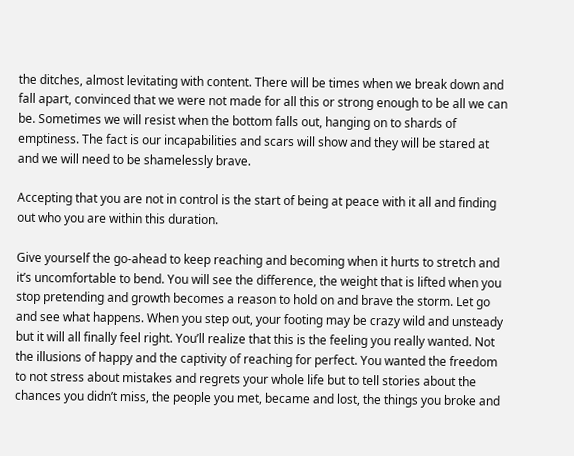the ditches, almost levitating with content. There will be times when we break down and fall apart, convinced that we were not made for all this or strong enough to be all we can be. Sometimes we will resist when the bottom falls out, hanging on to shards of emptiness. The fact is our incapabilities and scars will show and they will be stared at and we will need to be shamelessly brave.

Accepting that you are not in control is the start of being at peace with it all and finding out who you are within this duration.

Give yourself the go-ahead to keep reaching and becoming when it hurts to stretch and it’s uncomfortable to bend. You will see the difference, the weight that is lifted when you stop pretending and growth becomes a reason to hold on and brave the storm. Let go and see what happens. When you step out, your footing may be crazy wild and unsteady but it will all finally feel right. You’ll realize that this is the feeling you really wanted. Not the illusions of happy and the captivity of reaching for perfect. You wanted the freedom to not stress about mistakes and regrets your whole life but to tell stories about the chances you didn’t miss, the people you met, became and lost, the things you broke and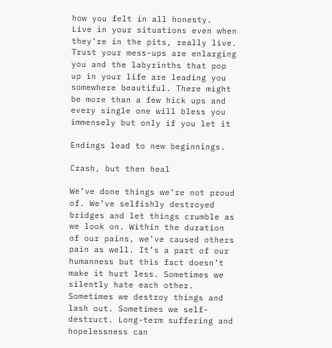how you felt in all honesty.
Live in your situations even when they’re in the pits, really live. Trust your mess-ups are enlarging you and the labyrinths that pop up in your life are leading you somewhere beautiful. There might be more than a few hick ups and every single one will bless you immensely but only if you let it

Endings lead to new beginnings.

Crash, but then heal

We’ve done things we’re not proud of. We’ve selfishly destroyed bridges and let things crumble as we look on. Within the duration of our pains, we’ve caused others pain as well. It’s a part of our humanness but this fact doesn’t make it hurt less. Sometimes we silently hate each other. Sometimes we destroy things and lash out. Sometimes we self-destruct. Long-term suffering and hopelessness can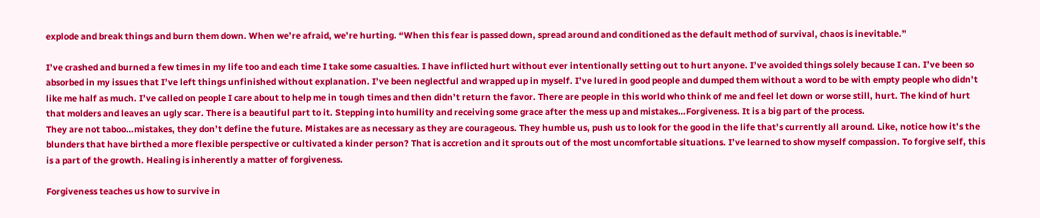explode and break things and burn them down. When we’re afraid, we’re hurting. “When this fear is passed down, spread around and conditioned as the default method of survival, chaos is inevitable.”

I’ve crashed and burned a few times in my life too and each time I take some casualties. I have inflicted hurt without ever intentionally setting out to hurt anyone. I’ve avoided things solely because I can. I’ve been so absorbed in my issues that I’ve left things unfinished without explanation. I’ve been neglectful and wrapped up in myself. I’ve lured in good people and dumped them without a word to be with empty people who didn’t like me half as much. I’ve called on people I care about to help me in tough times and then didn’t return the favor. There are people in this world who think of me and feel let down or worse still, hurt. The kind of hurt that molders and leaves an ugly scar. There is a beautiful part to it. Stepping into humility and receiving some grace after the mess up and mistakes…Forgiveness. It is a big part of the process.
They are not taboo…mistakes, they don’t define the future. Mistakes are as necessary as they are courageous. They humble us, push us to look for the good in the life that’s currently all around. Like, notice how it’s the blunders that have birthed a more flexible perspective or cultivated a kinder person? That is accretion and it sprouts out of the most uncomfortable situations. I’ve learned to show myself compassion. To forgive self, this is a part of the growth. Healing is inherently a matter of forgiveness.

Forgiveness teaches us how to survive in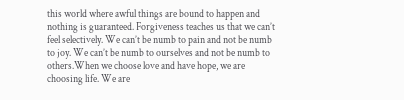this world where awful things are bound to happen and nothing is guaranteed. Forgiveness teaches us that we can’t feel selectively. We can’t be numb to pain and not be numb to joy. We can’t be numb to ourselves and not be numb to others.When we choose love and have hope, we are choosing life. We are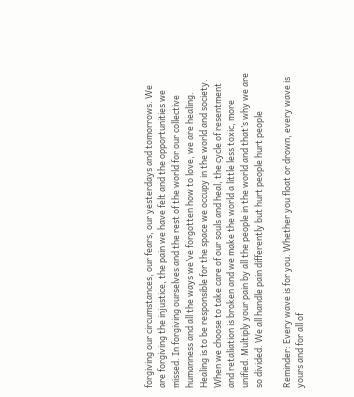forgiving our circumstances, our fears, our yesterdays and tomorrows. We are forgiving the injustice, the pain we have felt and the opportunities we missed. In forgiving ourselves and the rest of the world for our collective humanness and all the ways we’ve forgotten how to love, we are healing.
Healing is to be responsible for the space we occupy in the world and society. When we choose to take care of our souls and heal, the cycle of resentment and retaliation is broken and we make the world a little less toxic, more unified. Multiply your pain by all the people in the world and that’s why we are so divided. We all handle pain differently but hurt people hurt people

Reminder: Every wave is for you. Whether you float or drown, every wave is yours and for all of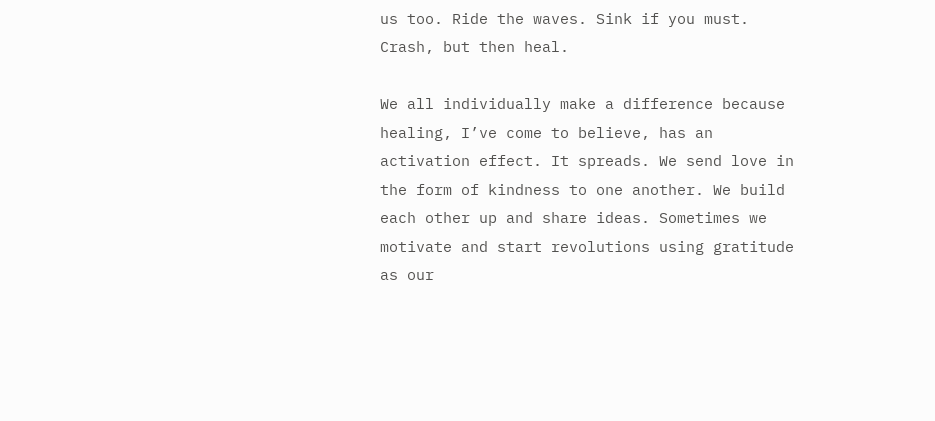us too. Ride the waves. Sink if you must. Crash, but then heal.

We all individually make a difference because healing, I’ve come to believe, has an activation effect. It spreads. We send love in the form of kindness to one another. We build each other up and share ideas. Sometimes we motivate and start revolutions using gratitude as our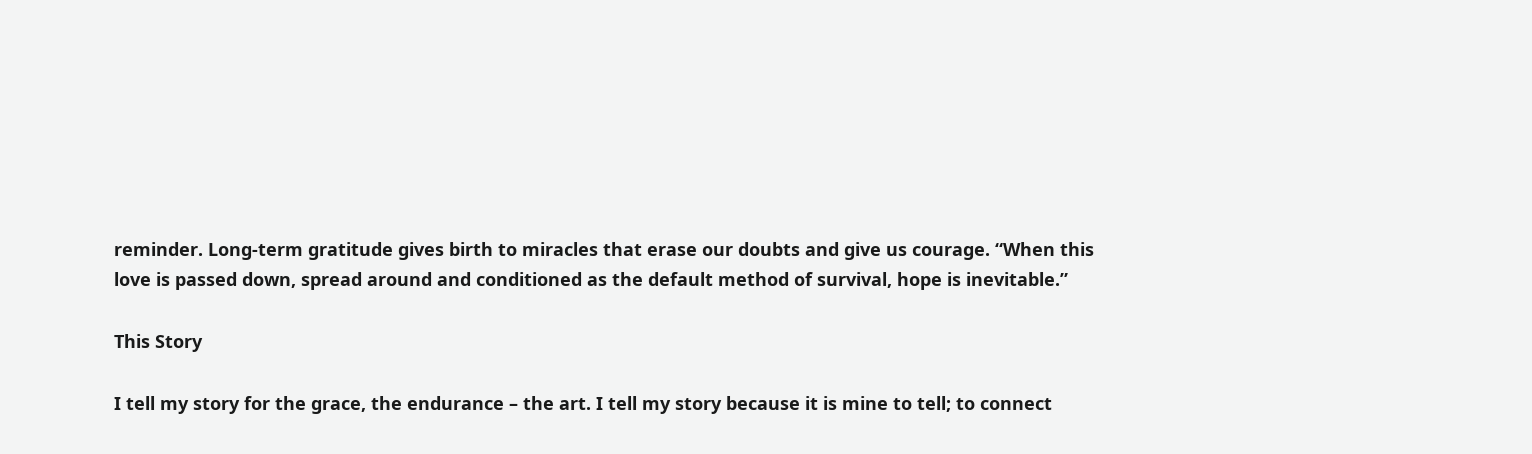reminder. Long-term gratitude gives birth to miracles that erase our doubts and give us courage. “When this love is passed down, spread around and conditioned as the default method of survival, hope is inevitable.”

This Story

I tell my story for the grace, the endurance – the art. I tell my story because it is mine to tell; to connect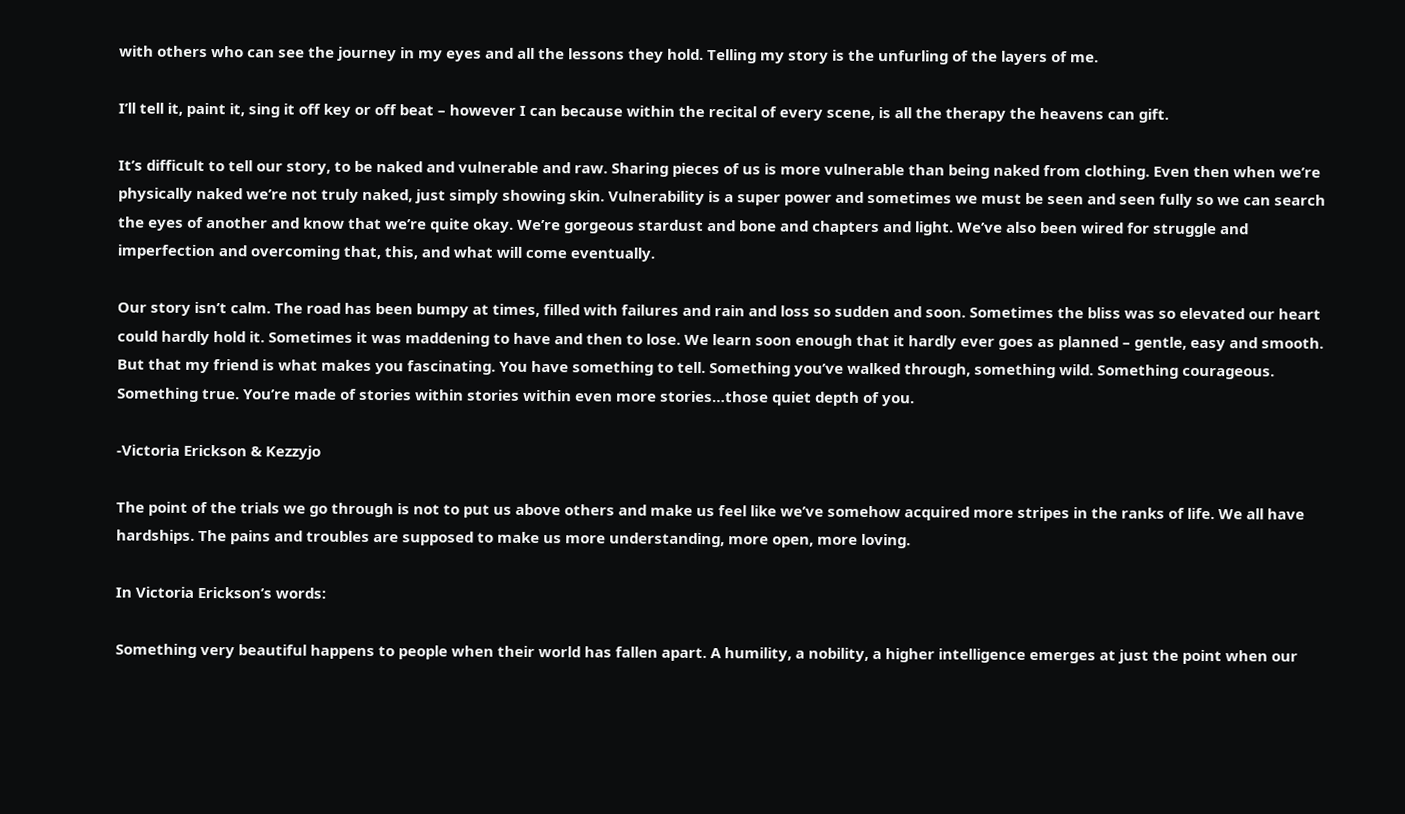with others who can see the journey in my eyes and all the lessons they hold. Telling my story is the unfurling of the layers of me.

I’ll tell it, paint it, sing it off key or off beat – however I can because within the recital of every scene, is all the therapy the heavens can gift.

It’s difficult to tell our story, to be naked and vulnerable and raw. Sharing pieces of us is more vulnerable than being naked from clothing. Even then when we’re physically naked we’re not truly naked, just simply showing skin. Vulnerability is a super power and sometimes we must be seen and seen fully so we can search the eyes of another and know that we’re quite okay. We’re gorgeous stardust and bone and chapters and light. We’ve also been wired for struggle and imperfection and overcoming that, this, and what will come eventually.

Our story isn’t calm. The road has been bumpy at times, filled with failures and rain and loss so sudden and soon. Sometimes the bliss was so elevated our heart could hardly hold it. Sometimes it was maddening to have and then to lose. We learn soon enough that it hardly ever goes as planned – gentle, easy and smooth. But that my friend is what makes you fascinating. You have something to tell. Something you’ve walked through, something wild. Something courageous. Something true. You’re made of stories within stories within even more stories…those quiet depth of you.

-Victoria Erickson & Kezzyjo

The point of the trials we go through is not to put us above others and make us feel like we’ve somehow acquired more stripes in the ranks of life. We all have hardships. The pains and troubles are supposed to make us more understanding, more open, more loving.

In Victoria Erickson’s words:

Something very beautiful happens to people when their world has fallen apart. A humility, a nobility, a higher intelligence emerges at just the point when our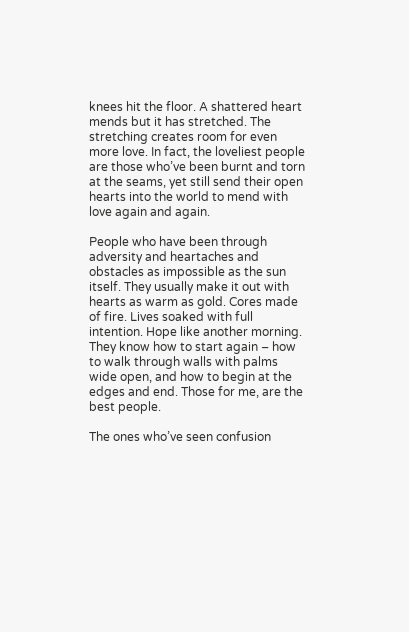knees hit the floor. A shattered heart mends but it has stretched. The stretching creates room for even more love. In fact, the loveliest people are those who’ve been burnt and torn at the seams, yet still send their open hearts into the world to mend with love again and again.

People who have been through adversity and heartaches and obstacles as impossible as the sun itself. They usually make it out with hearts as warm as gold. Cores made of fire. Lives soaked with full intention. Hope like another morning. They know how to start again – how to walk through walls with palms wide open, and how to begin at the edges and end. Those for me, are the best people.

The ones who’ve seen confusion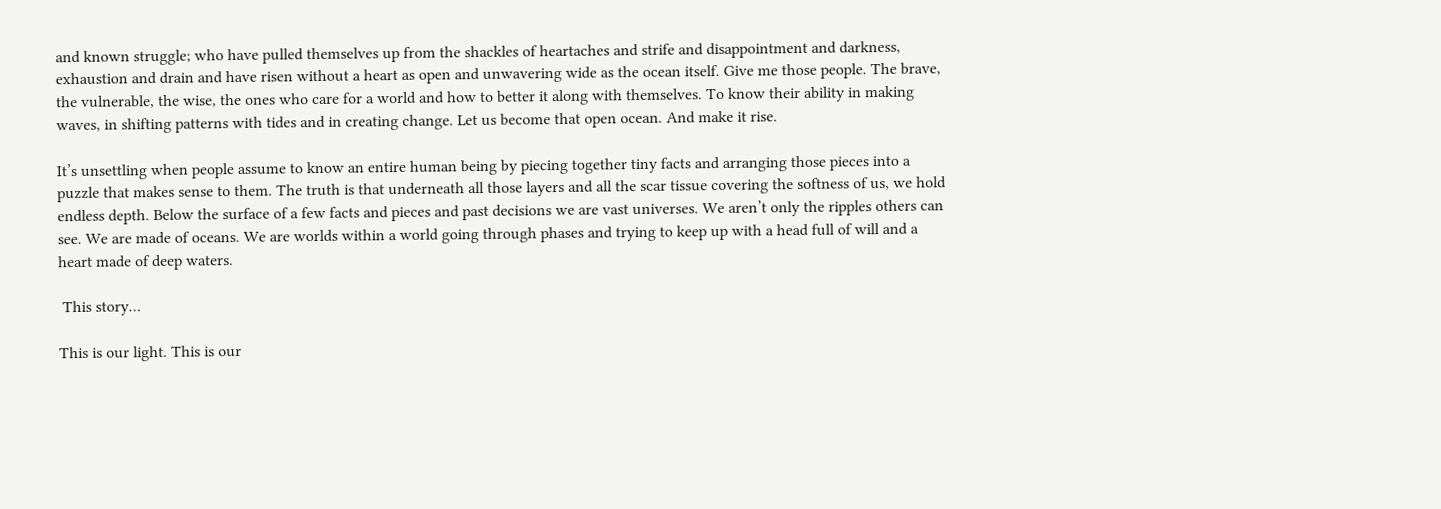and known struggle; who have pulled themselves up from the shackles of heartaches and strife and disappointment and darkness, exhaustion and drain and have risen without a heart as open and unwavering wide as the ocean itself. Give me those people. The brave, the vulnerable, the wise, the ones who care for a world and how to better it along with themselves. To know their ability in making waves, in shifting patterns with tides and in creating change. Let us become that open ocean. And make it rise.

It’s unsettling when people assume to know an entire human being by piecing together tiny facts and arranging those pieces into a puzzle that makes sense to them. The truth is that underneath all those layers and all the scar tissue covering the softness of us, we hold endless depth. Below the surface of a few facts and pieces and past decisions we are vast universes. We aren’t only the ripples others can see. We are made of oceans. We are worlds within a world going through phases and trying to keep up with a head full of will and a heart made of deep waters.

 This story…

This is our light. This is our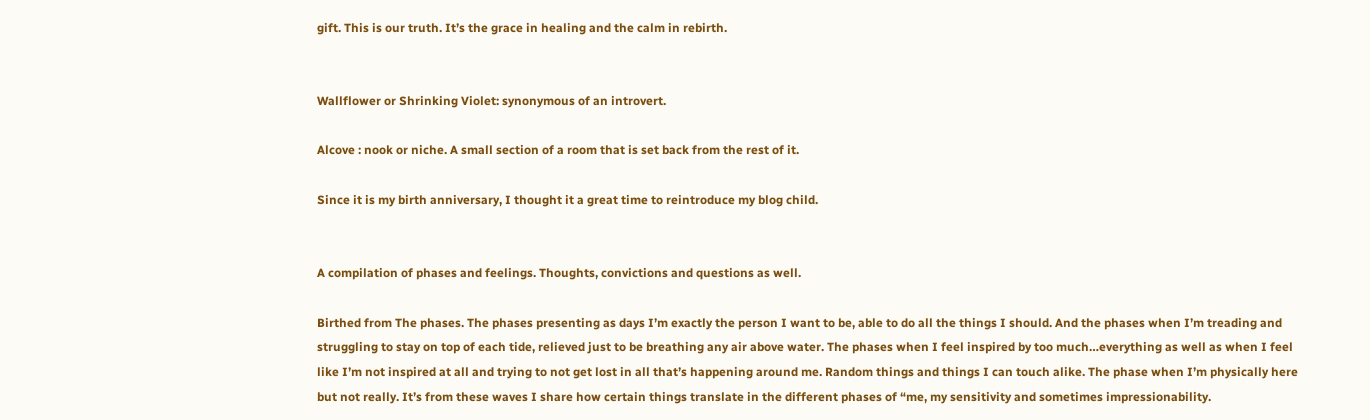gift. This is our truth. It’s the grace in healing and the calm in rebirth.


Wallflower or Shrinking Violet: synonymous of an introvert.

Alcove : nook or niche. A small section of a room that is set back from the rest of it.

Since it is my birth anniversary, I thought it a great time to reintroduce my blog child.


A compilation of phases and feelings. Thoughts, convictions and questions as well.

Birthed from The phases. The phases presenting as days I’m exactly the person I want to be, able to do all the things I should. And the phases when I’m treading and struggling to stay on top of each tide, relieved just to be breathing any air above water. The phases when I feel inspired by too much…everything as well as when I feel like I’m not inspired at all and trying to not get lost in all that’s happening around me. Random things and things I can touch alike. The phase when I’m physically here but not really. It’s from these waves I share how certain things translate in the different phases of “me, my sensitivity and sometimes impressionability.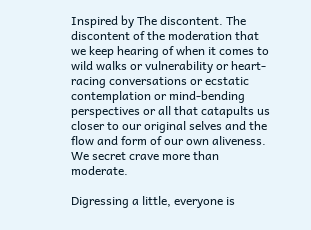Inspired by The discontent. The discontent of the moderation that we keep hearing of when it comes to wild walks or vulnerability or heart-racing conversations or ecstatic contemplation or mind-bending perspectives or all that catapults us closer to our original selves and the flow and form of our own aliveness. We secret crave more than moderate.

Digressing a little, everyone is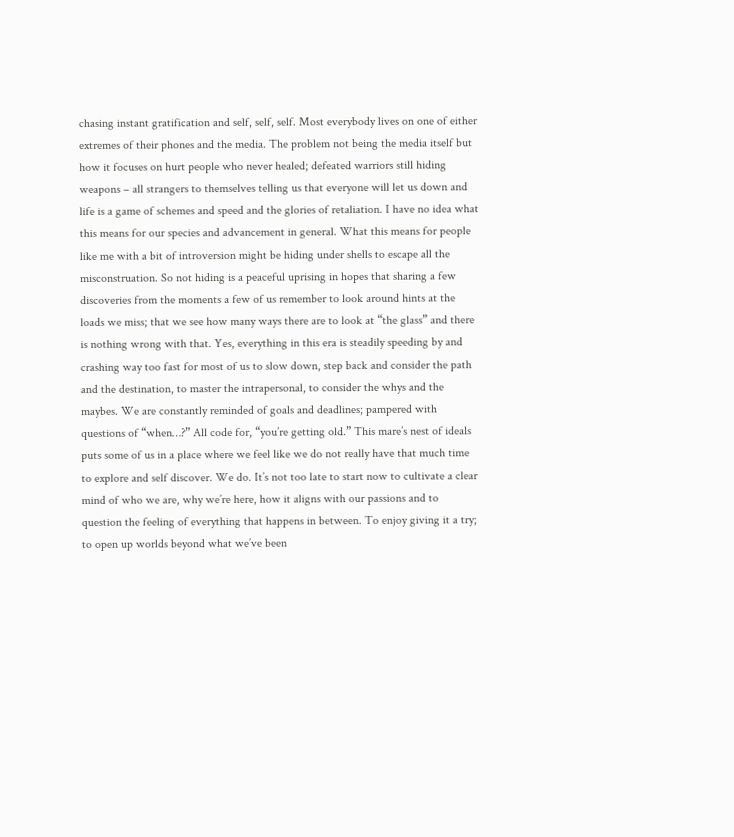chasing instant gratification and self, self, self. Most everybody lives on one of either extremes of their phones and the media. The problem not being the media itself but how it focuses on hurt people who never healed; defeated warriors still hiding weapons – all strangers to themselves telling us that everyone will let us down and life is a game of schemes and speed and the glories of retaliation. I have no idea what this means for our species and advancement in general. What this means for people like me with a bit of introversion might be hiding under shells to escape all the misconstruation. So not hiding is a peaceful uprising in hopes that sharing a few discoveries from the moments a few of us remember to look around hints at the loads we miss; that we see how many ways there are to look at “the glass” and there is nothing wrong with that. Yes, everything in this era is steadily speeding by and crashing way too fast for most of us to slow down, step back and consider the path and the destination, to master the intrapersonal, to consider the whys and the maybes. We are constantly reminded of goals and deadlines; pampered with questions of “when…?” All code for, “you’re getting old.” This mare’s nest of ideals puts some of us in a place where we feel like we do not really have that much time to explore and self discover. We do. It’s not too late to start now to cultivate a clear mind of who we are, why we’re here, how it aligns with our passions and to question the feeling of everything that happens in between. To enjoy giving it a try; to open up worlds beyond what we’ve been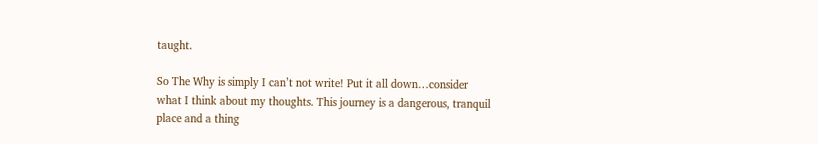taught.

So The Why is simply I can’t not write! Put it all down…consider what I think about my thoughts. This journey is a dangerous, tranquil place and a thing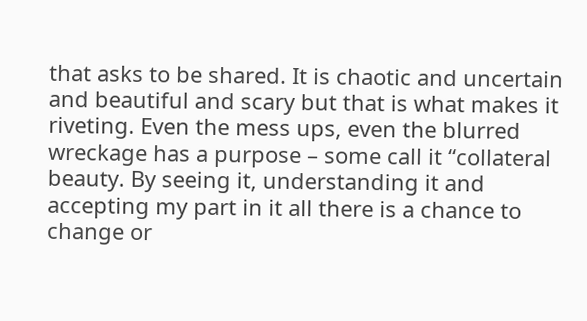that asks to be shared. It is chaotic and uncertain and beautiful and scary but that is what makes it riveting. Even the mess ups, even the blurred wreckage has a purpose – some call it “collateral beauty. By seeing it, understanding it and accepting my part in it all there is a chance to change or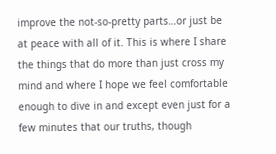improve the not-so-pretty parts…or just be at peace with all of it. This is where I share the things that do more than just cross my mind and where I hope we feel comfortable enough to dive in and except even just for a few minutes that our truths, though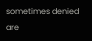sometimes denied are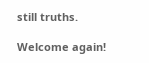still truths.

Welcome again!